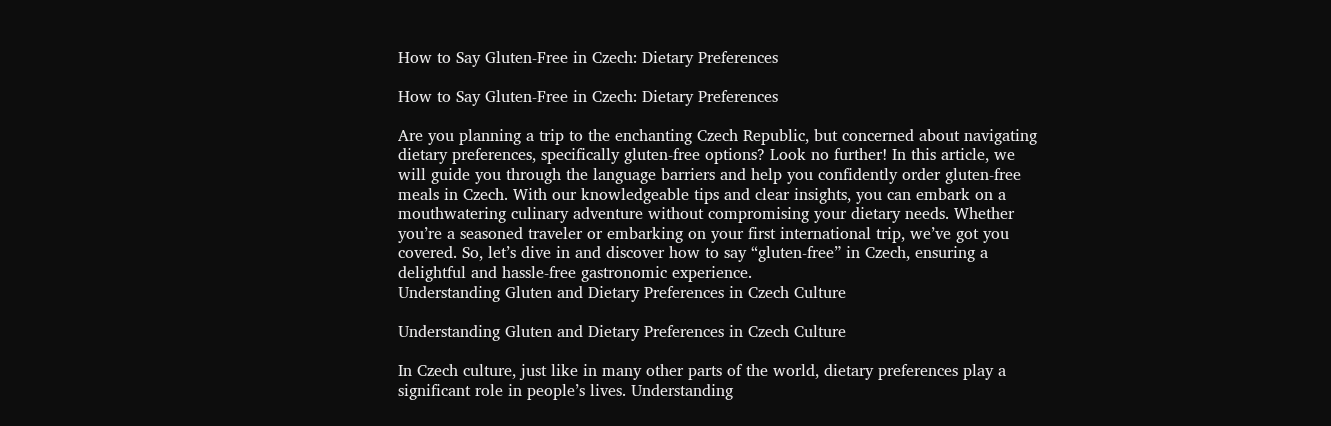How to Say Gluten-Free in Czech: Dietary Preferences

How to Say Gluten-Free in Czech: Dietary Preferences

Are you planning a trip to the enchanting Czech Republic, but concerned about navigating dietary preferences, specifically gluten-free options? Look no further! In this article, we will guide you through the language barriers and help you confidently order gluten-free meals in Czech. With our knowledgeable tips and clear insights, you can embark on a mouthwatering culinary adventure without compromising your dietary needs. Whether you’re a seasoned traveler or embarking on your first international trip, we’ve got you covered. So, let’s dive in and discover how to say “gluten-free” in Czech, ensuring a delightful and hassle-free gastronomic experience.
Understanding Gluten and Dietary Preferences in Czech Culture

Understanding Gluten and Dietary Preferences in Czech Culture

In Czech culture, just like in many other parts of the world, dietary preferences play a significant role in people’s lives. Understanding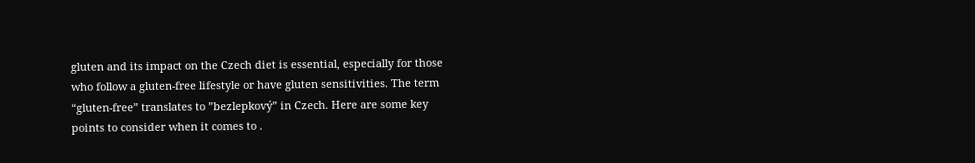gluten and its impact on the Czech diet is essential, especially for those who follow a gluten-free lifestyle or have gluten sensitivities. The term “gluten-free” translates to ”bezlepkový” in Czech. Here are some key points to consider when it comes to .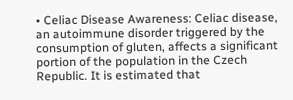• Celiac Disease Awareness: Celiac disease, an autoimmune disorder triggered by the consumption of gluten, affects a significant portion of the population in the Czech Republic. It is estimated that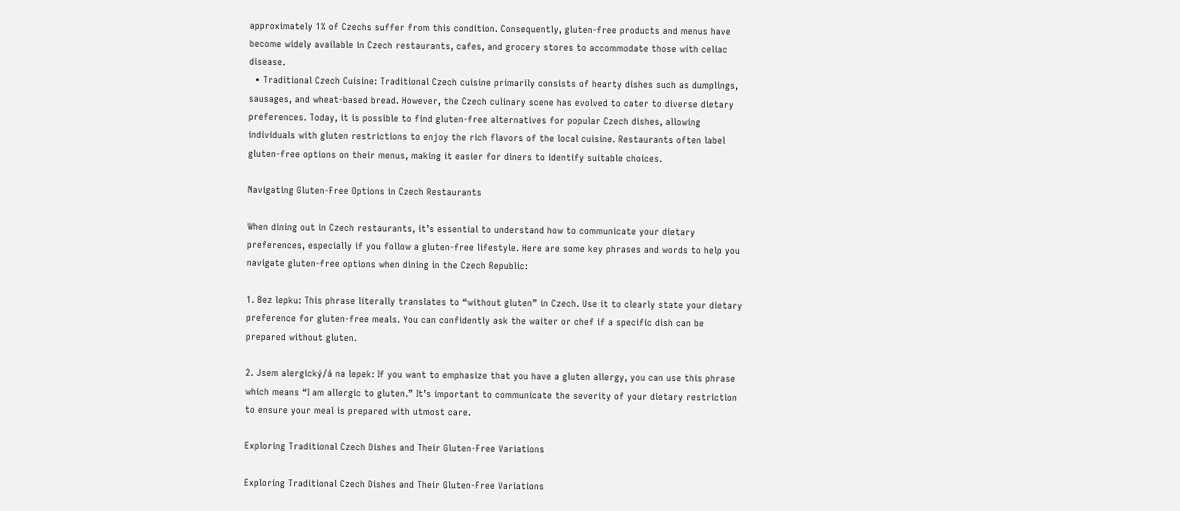approximately 1% of Czechs suffer from this condition. Consequently, gluten-free products and menus have become widely available in Czech restaurants, cafes, and grocery stores to accommodate those with celiac disease.
  • Traditional Czech Cuisine: Traditional Czech cuisine primarily consists of hearty dishes such as dumplings, sausages, and wheat-based bread. However, the Czech culinary scene has evolved to cater to diverse dietary preferences. Today, it is possible to find gluten-free alternatives for popular Czech dishes, allowing individuals with gluten restrictions to enjoy the rich flavors of the local cuisine. Restaurants often label gluten-free options on their menus, making it easier for diners to identify suitable choices.

Navigating Gluten-Free Options in Czech Restaurants

When dining out in Czech restaurants, it’s essential to understand how to communicate your dietary preferences, especially if you follow a gluten-free lifestyle. Here are some key phrases and words to help you navigate gluten-free options when dining in the Czech Republic:

1. Bez lepku: This phrase literally translates to “without gluten” in Czech. Use it to clearly state your dietary preference for gluten-free meals. You can confidently ask the waiter or chef if a specific dish can be prepared without gluten.

2. Jsem alergický/á na lepek: If you want to emphasize that you have a gluten allergy, you can use this phrase which means “I am allergic to gluten.” It’s important to communicate the severity of your dietary restriction to ensure your meal is prepared with utmost care.

Exploring Traditional Czech Dishes and Their Gluten-Free Variations

Exploring Traditional Czech Dishes and Their Gluten-Free Variations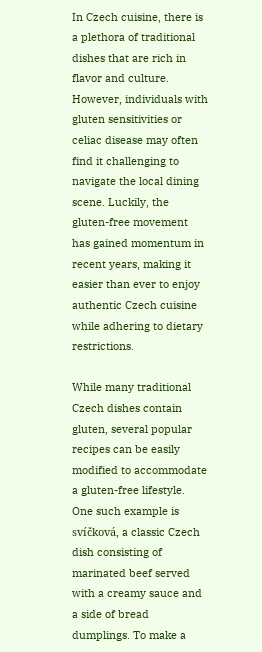In Czech cuisine, there is a plethora of traditional dishes that are rich in flavor and culture. However, individuals with gluten sensitivities or celiac disease may often find it challenging to navigate the local dining scene. Luckily, the gluten-free movement has gained momentum in recent years, making it easier than ever to enjoy authentic Czech cuisine while adhering to dietary restrictions.

While many traditional Czech dishes contain gluten, several popular recipes can be easily modified to accommodate a gluten-free lifestyle. One such example is svíčková, a classic Czech dish consisting of marinated beef served with a creamy sauce and a side of bread dumplings. To make a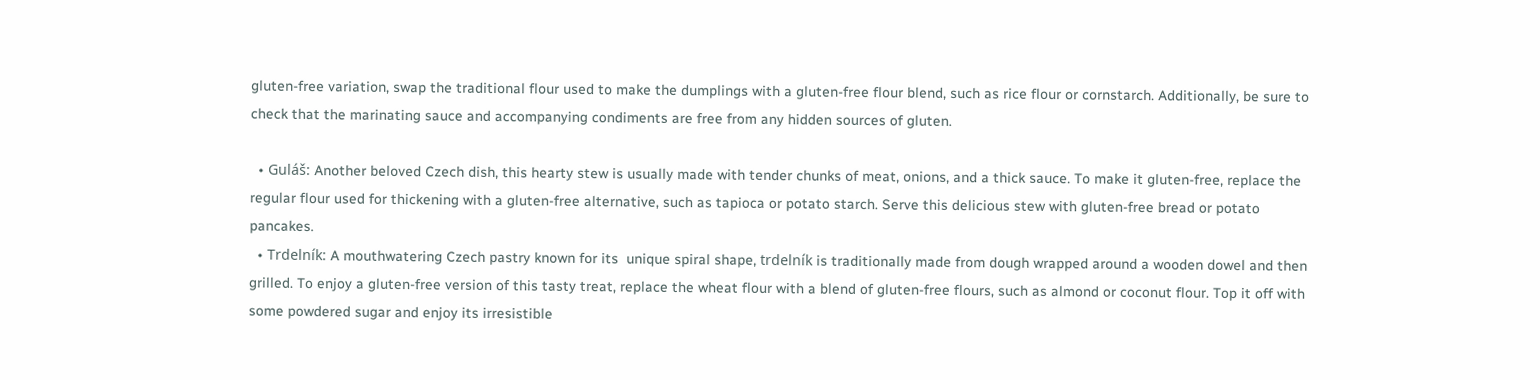gluten-free variation, swap the traditional flour used to make the dumplings with a gluten-free flour blend, such as rice flour or cornstarch. Additionally, be sure to check that the marinating sauce and accompanying condiments are free from any hidden sources of gluten.

  • Guláš: Another beloved Czech dish, this hearty stew is usually made with tender chunks of meat, onions, and a thick sauce. To make it gluten-free, replace the regular flour used for thickening with a gluten-free alternative, such as tapioca or potato starch. Serve this delicious stew with gluten-free bread or potato pancakes.
  • Trdelník: A mouthwatering Czech pastry known for its  unique spiral shape, trdelník is traditionally made from dough wrapped around a wooden dowel and then grilled. To enjoy a gluten-free version of this tasty treat, replace the wheat flour with a blend of gluten-free flours, such as almond or coconut flour. Top it off with some powdered sugar and enjoy its irresistible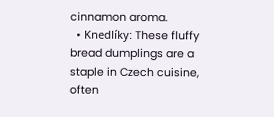cinnamon aroma.
  • Knedlíky: These fluffy bread dumplings are a staple in Czech cuisine, often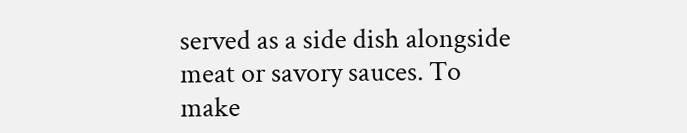served as a side dish alongside meat or savory sauces. To make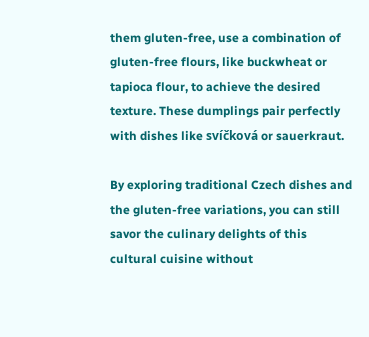them gluten-free, use a combination of gluten-free flours, like buckwheat or tapioca flour, to achieve the desired texture. These dumplings pair perfectly with dishes like svíčková or sauerkraut.

By exploring traditional Czech dishes and the gluten-free variations, you can still savor the culinary delights of this cultural cuisine without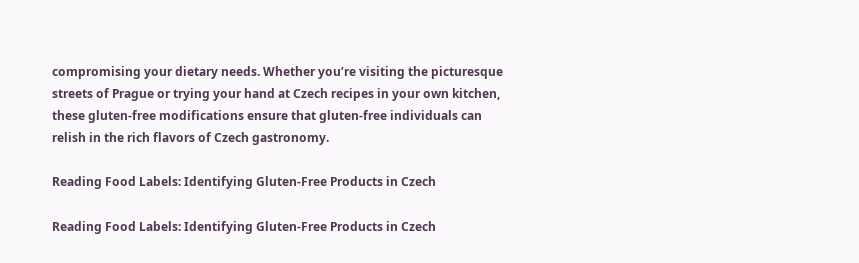compromising your dietary needs. Whether you’re visiting the picturesque streets of Prague or trying your hand at Czech recipes in your own kitchen, these gluten-free modifications ensure that gluten-free individuals can relish in the rich flavors of Czech gastronomy.

Reading Food Labels: Identifying Gluten-Free Products in Czech

Reading Food Labels: Identifying Gluten-Free Products in Czech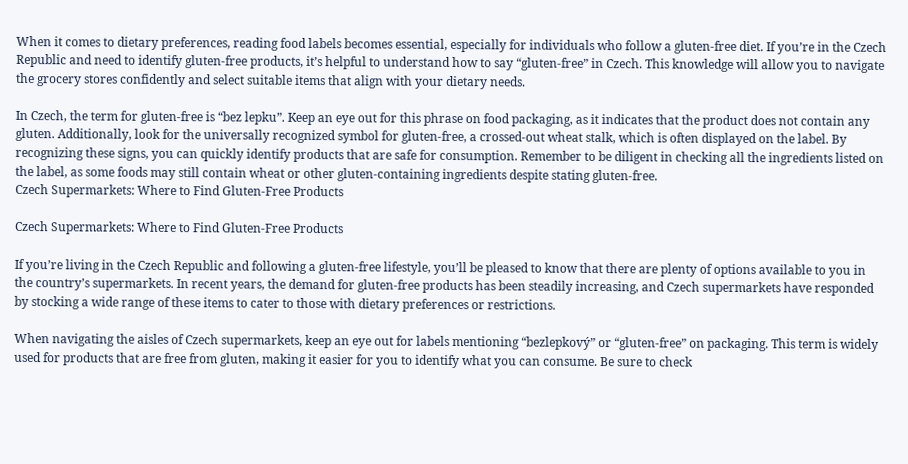When it comes to dietary preferences, reading food labels becomes essential, especially for individuals who follow a gluten-free diet. If you’re in the Czech Republic and need to identify gluten-free products, it’s helpful to understand how to say “gluten-free” in Czech. This knowledge will allow you to navigate the grocery stores confidently and select suitable items that align with your dietary needs.

In Czech, the term for gluten-free is “bez lepku”. Keep an eye out for this phrase on food packaging, as it indicates that the product does not contain any gluten. Additionally, look for the universally recognized symbol for gluten-free, a crossed-out wheat stalk, which is often displayed on the label. By recognizing these signs, you can quickly identify products that are safe for consumption. Remember to be diligent in checking all the ingredients listed on the label, as some foods may still contain wheat or other gluten-containing ingredients despite stating gluten-free.
Czech Supermarkets: Where to Find Gluten-Free Products

Czech Supermarkets: Where to Find Gluten-Free Products

If you’re living in the Czech Republic and following a gluten-free lifestyle, you’ll be pleased to know that there are plenty of options available to you in the country’s supermarkets. In recent years, the demand for gluten-free products has been steadily increasing, and Czech supermarkets have responded by stocking a wide range of these items to cater to those with dietary preferences or restrictions.

When navigating the aisles of Czech supermarkets, keep an eye out for labels mentioning “bezlepkový” or “gluten-free” on packaging. This term is widely used for products that are free from gluten, making it easier for you to identify what you can consume. Be sure to check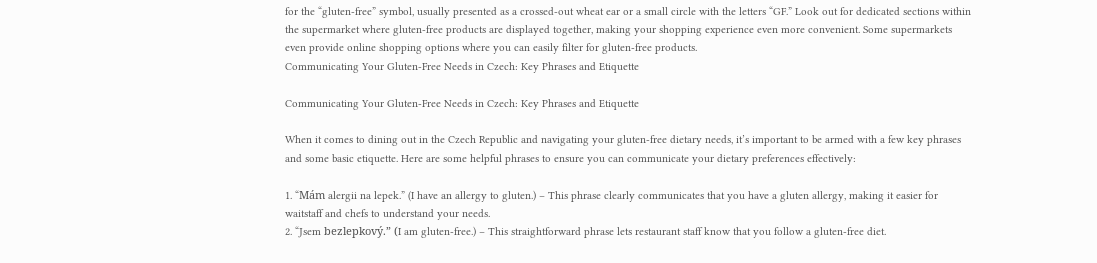for the “gluten-free” symbol, usually presented as a crossed-out wheat ear or a small circle with the letters “GF.” Look out for dedicated sections within the supermarket where gluten-free products are displayed together, making your shopping experience even more convenient. Some supermarkets even provide online shopping options where you can easily filter for gluten-free products.
Communicating Your Gluten-Free Needs in Czech: Key Phrases and Etiquette

Communicating Your Gluten-Free Needs in Czech: Key Phrases and Etiquette

When it comes to dining out in the Czech Republic and navigating your gluten-free dietary needs, it’s important to be armed with a few key phrases and some basic etiquette. Here are some helpful phrases to ensure you can communicate your dietary preferences effectively:

1. “Mám alergii na lepek.” (I have an allergy to gluten.) – This phrase clearly communicates that you have a gluten allergy, making it easier for waitstaff and chefs to understand your needs.
2. “Jsem bezlepkový.” (I am gluten-free.) – This straightforward phrase lets restaurant staff know that you follow a gluten-free diet.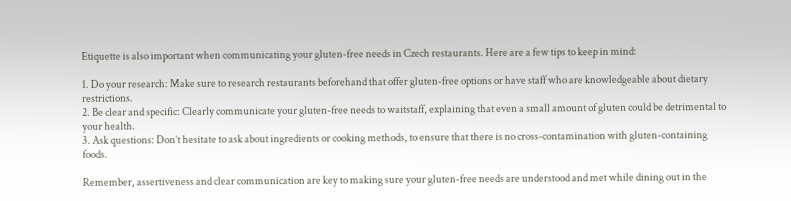Etiquette is also important when communicating your gluten-free needs in Czech restaurants. Here are a few tips to keep in mind:

1. Do your research: Make sure to research restaurants beforehand that offer gluten-free options or have staff who are knowledgeable about dietary restrictions.
2. Be clear and specific: Clearly communicate your gluten-free needs to waitstaff, explaining that even a small amount of gluten could be detrimental to your health.
3. Ask questions: Don’t hesitate to ask about ingredients or cooking methods, to ensure that there is no cross-contamination with gluten-containing foods.

Remember, assertiveness and clear communication are key to making sure your gluten-free needs are understood and met while dining out in the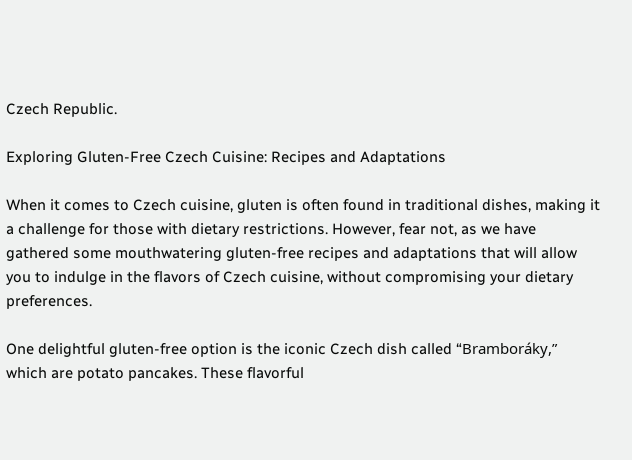Czech Republic.

Exploring Gluten-Free Czech Cuisine: Recipes and Adaptations

When it comes to Czech cuisine, gluten is often found in traditional dishes, making it a challenge for those with dietary restrictions. However, fear not, as we have gathered some mouthwatering gluten-free recipes and adaptations that will allow you to indulge in the flavors of Czech cuisine, without compromising your dietary preferences.

One delightful gluten-free option is the iconic Czech dish called “Bramboráky,” which are potato pancakes. These flavorful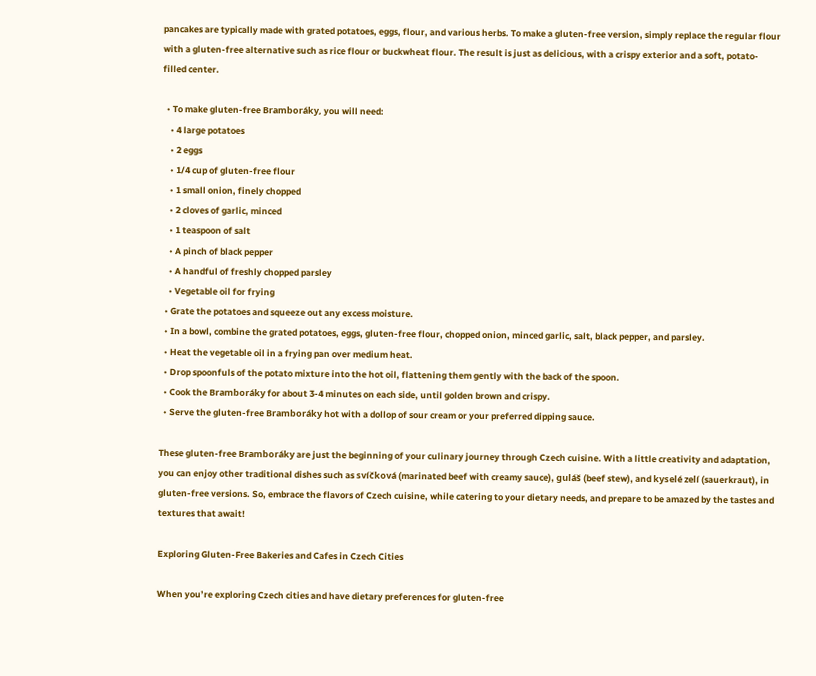pancakes are typically made with grated potatoes, eggs, flour, and various herbs. To make a gluten-free version, simply replace the regular flour with a gluten-free alternative such as rice flour or buckwheat flour. The result is just as delicious, with a crispy exterior and a soft, potato-filled center.

  • To make gluten-free Bramboráky, you will need:
    • 4 large potatoes
    • 2 eggs
    • 1/4 cup of gluten-free flour
    • 1 small onion, finely chopped
    • 2 cloves of garlic, minced
    • 1 teaspoon of salt
    • A pinch of black pepper
    • A handful of freshly chopped parsley
    • Vegetable oil for frying
  • Grate the potatoes and squeeze out any excess moisture.
  • In a bowl, combine the grated potatoes, eggs, gluten-free flour, chopped onion, minced garlic, salt, black pepper, and parsley.
  • Heat the vegetable oil in a frying pan over medium heat.
  • Drop spoonfuls of the potato mixture into the hot oil, flattening them gently with the back of the spoon.
  • Cook the Bramboráky for about 3-4 minutes on each side, until golden brown and crispy.
  • Serve the gluten-free Bramboráky hot with a dollop of sour cream or your preferred dipping sauce.

These gluten-free Bramboráky are just the beginning of your culinary journey through Czech cuisine. With a little creativity and adaptation, you can enjoy other traditional dishes such as svíčková (marinated beef with creamy sauce), guláš (beef stew), and kyselé zelí (sauerkraut), in gluten-free versions. So, embrace the flavors of Czech cuisine, while catering to your dietary needs, and prepare to be amazed by the tastes and textures that await!

Exploring Gluten-Free Bakeries and Cafes in Czech Cities

When you’re exploring Czech cities and have dietary preferences for gluten-free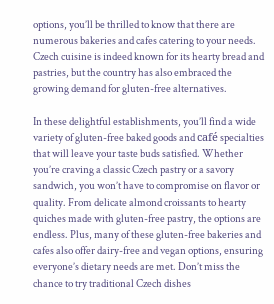options, you’ll be thrilled to know that there are numerous bakeries and cafes catering to your needs. Czech cuisine is indeed known for its hearty bread and pastries, but the country has also embraced the growing demand for gluten-free alternatives.

In these delightful establishments, you’ll find a wide variety of gluten-free baked goods and café specialties that will leave your taste buds satisfied. Whether you’re craving a classic Czech pastry or a savory sandwich, you won’t have to compromise on flavor or quality. From delicate almond croissants to hearty quiches made with gluten-free pastry, the options are endless. Plus, many of these gluten-free bakeries and cafes also offer dairy-free and vegan options, ensuring everyone’s dietary needs are met. Don’t miss the chance to try traditional Czech dishes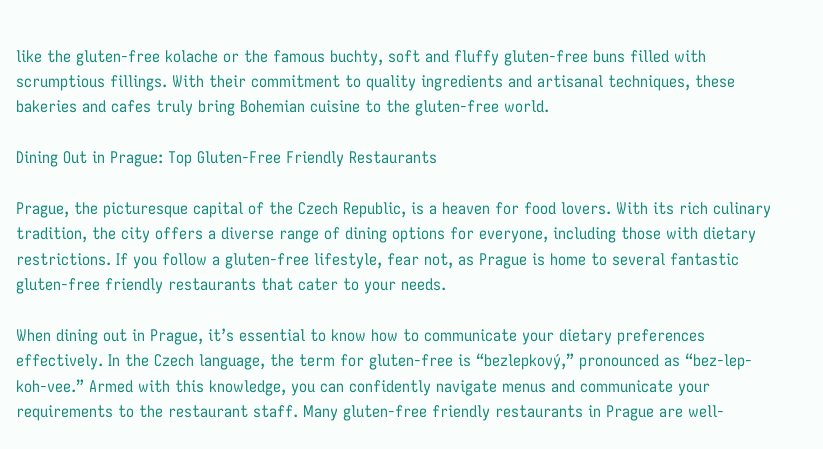like the gluten-free kolache or the famous buchty, soft and fluffy gluten-free buns filled with scrumptious fillings. With their commitment to quality ingredients and artisanal techniques, these bakeries and cafes truly bring Bohemian cuisine to the gluten-free world.

Dining Out in Prague: Top Gluten-Free Friendly Restaurants

Prague, the picturesque capital of the Czech Republic, is a heaven for food lovers. With its rich culinary tradition, the city offers a diverse range of dining options for everyone, including those with dietary restrictions. If you follow a gluten-free lifestyle, fear not, as Prague is home to several fantastic gluten-free friendly restaurants that cater to your needs.

When dining out in Prague, it’s essential to know how to communicate your dietary preferences effectively. In the Czech language, the term for gluten-free is “bezlepkový,” pronounced as “bez-lep-koh-vee.” Armed with this knowledge, you can confidently navigate menus and communicate your requirements to the restaurant staff. Many gluten-free friendly restaurants in Prague are well-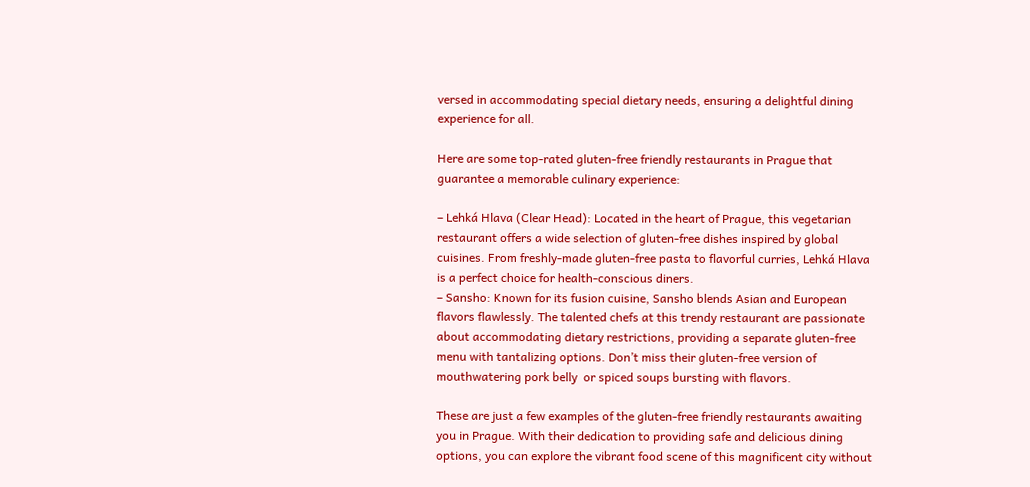versed in accommodating special dietary needs, ensuring a delightful dining experience for all.

Here are some top-rated gluten-free friendly restaurants in Prague that guarantee a memorable culinary experience:

– Lehká Hlava (Clear Head): Located in the heart of Prague, this vegetarian restaurant offers a wide selection of gluten-free dishes inspired by global cuisines. From freshly-made gluten-free pasta to flavorful curries, Lehká Hlava is a perfect choice for health-conscious diners.
– Sansho: Known for its fusion cuisine, Sansho blends Asian and European flavors flawlessly. The talented chefs at this trendy restaurant are passionate about accommodating dietary restrictions, providing a separate gluten-free menu with tantalizing options. Don’t miss their gluten-free version of mouthwatering pork belly  or spiced soups bursting with flavors.

These are just a few examples of the gluten-free friendly restaurants awaiting you in Prague. With their dedication to providing safe and delicious dining options, you can explore the vibrant food scene of this magnificent city without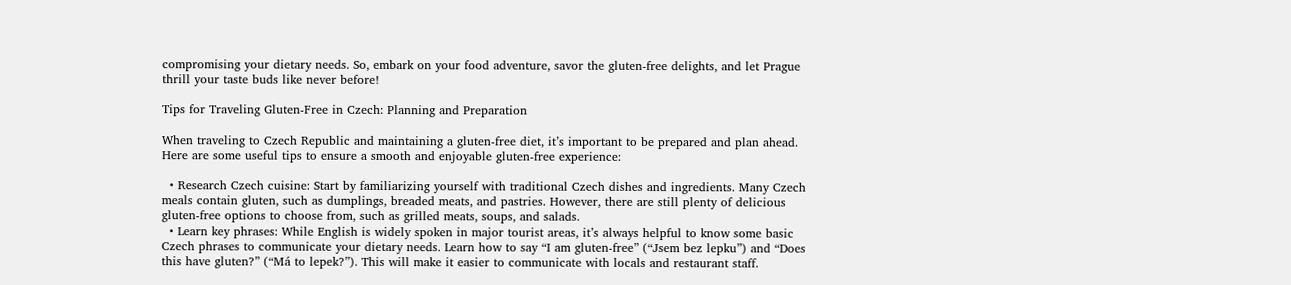compromising your dietary needs. So, embark on your food adventure, savor the gluten-free delights, and let Prague thrill your taste buds like never before!

Tips for Traveling Gluten-Free in Czech: Planning and Preparation

When traveling to Czech Republic and maintaining a gluten-free diet, it’s important to be prepared and plan ahead. Here are some useful tips to ensure a smooth and enjoyable gluten-free experience:

  • Research Czech cuisine: Start by familiarizing yourself with traditional Czech dishes and ingredients. Many Czech meals contain gluten, such as dumplings, breaded meats, and pastries. However, there are still plenty of delicious gluten-free options to choose from, such as grilled meats, soups, and salads.
  • Learn key phrases: While English is widely spoken in major tourist areas, it’s always helpful to know some basic Czech phrases to communicate your dietary needs. Learn how to say “I am gluten-free” (“Jsem bez lepku”) and “Does this have gluten?” (“Má to lepek?”). This will make it easier to communicate with locals and restaurant staff.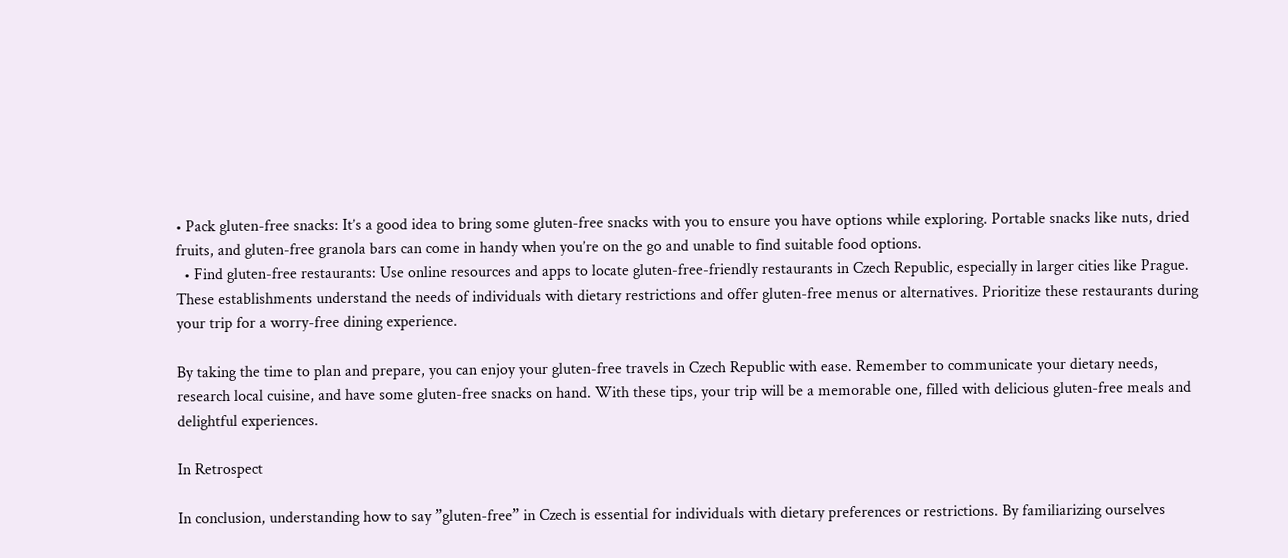• Pack gluten-free snacks: It’s a good idea to bring some gluten-free snacks with you to ensure you have options while exploring. Portable snacks like nuts, dried fruits, and gluten-free granola bars can come in handy when you’re on the go and unable to find suitable food options.
  • Find gluten-free restaurants: Use online resources and apps to locate gluten-free-friendly restaurants in Czech Republic, especially in larger cities like Prague. These establishments understand the needs of individuals with dietary restrictions and offer gluten-free menus or alternatives. Prioritize these restaurants during your trip for a worry-free dining experience.

By taking the time to plan and prepare, you can enjoy your gluten-free travels in Czech Republic with ease. Remember to communicate your dietary needs, research local cuisine, and have some gluten-free snacks on hand. With these tips, your trip will be a memorable one, filled with delicious gluten-free meals and delightful experiences.

In Retrospect

In conclusion, understanding how to say ”gluten-free” in Czech is essential for individuals with dietary preferences or restrictions. By familiarizing ourselves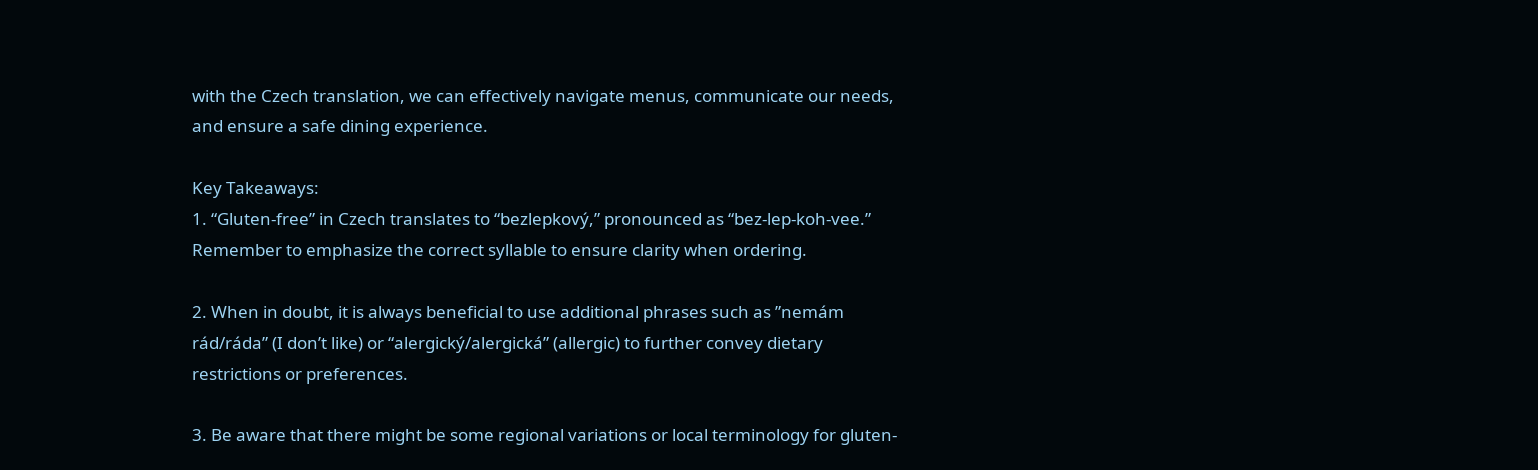with the Czech translation, we can effectively navigate menus, communicate our needs, and ensure a safe dining experience.

Key Takeaways:
1. “Gluten-free” in Czech translates to “bezlepkový,” pronounced as “bez-lep-koh-vee.” Remember to emphasize the correct syllable to ensure clarity when ordering.

2. When in doubt, it is always beneficial to use additional phrases such as ”nemám rád/ráda” (I don’t like) or “alergický/alergická” (allergic) to further convey dietary restrictions or preferences.

3. Be aware that there might be some regional variations or local terminology for gluten-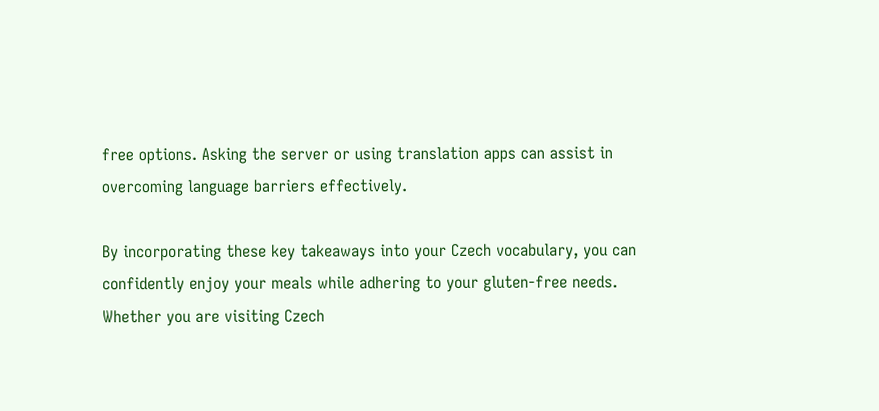free options. Asking the server or using translation apps can assist in overcoming language barriers effectively.

By incorporating these key takeaways into your Czech vocabulary, you can confidently enjoy your meals while adhering to your gluten-free needs. Whether you are visiting Czech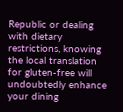Republic or dealing with dietary restrictions, knowing the local translation for gluten-free will undoubtedly enhance your dining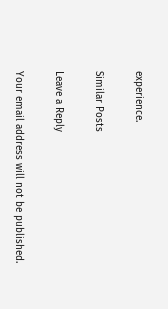experience.

Similar Posts

Leave a Reply

Your email address will not be published.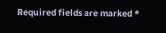Required fields are marked *